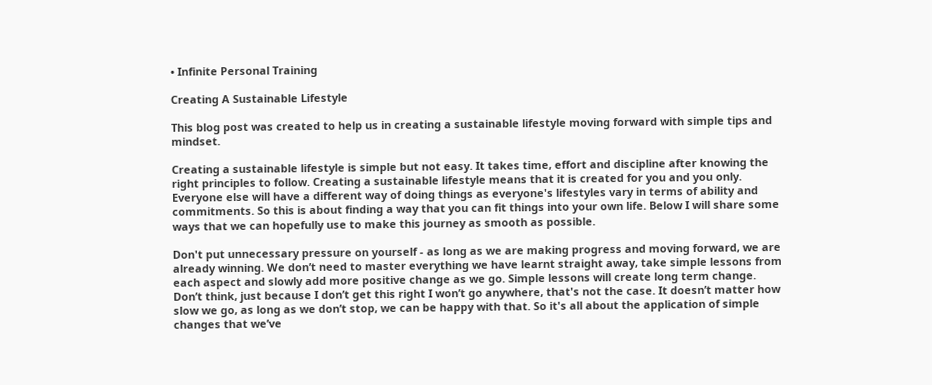• Infinite Personal Training

Creating A Sustainable Lifestyle

This blog post was created to help us in creating a sustainable lifestyle moving forward with simple tips and mindset.

Creating a sustainable lifestyle is simple but not easy. It takes time, effort and discipline after knowing the right principles to follow. Creating a sustainable lifestyle means that it is created for you and you only. Everyone else will have a different way of doing things as everyone's lifestyles vary in terms of ability and commitments. So this is about finding a way that you can fit things into your own life. Below I will share some ways that we can hopefully use to make this journey as smooth as possible.

Don't put unnecessary pressure on yourself - as long as we are making progress and moving forward, we are already winning. We don’t need to master everything we have learnt straight away, take simple lessons from each aspect and slowly add more positive change as we go. Simple lessons will create long term change. Don’t think, just because I don’t get this right I won’t go anywhere, that's not the case. It doesn’t matter how slow we go, as long as we don’t stop, we can be happy with that. So it's all about the application of simple changes that we’ve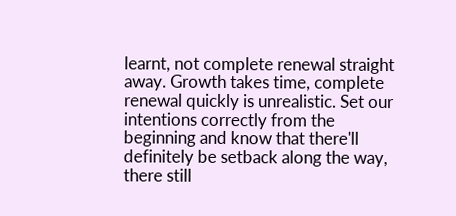learnt, not complete renewal straight away. Growth takes time, complete renewal quickly is unrealistic. Set our intentions correctly from the beginning and know that there'll definitely be setback along the way, there still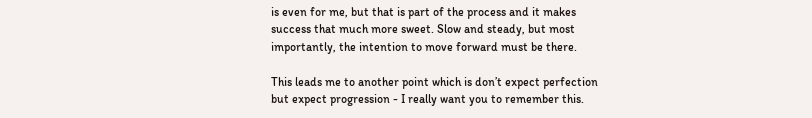is even for me, but that is part of the process and it makes success that much more sweet. Slow and steady, but most importantly, the intention to move forward must be there.

This leads me to another point which is don’t expect perfection but expect progression - I really want you to remember this.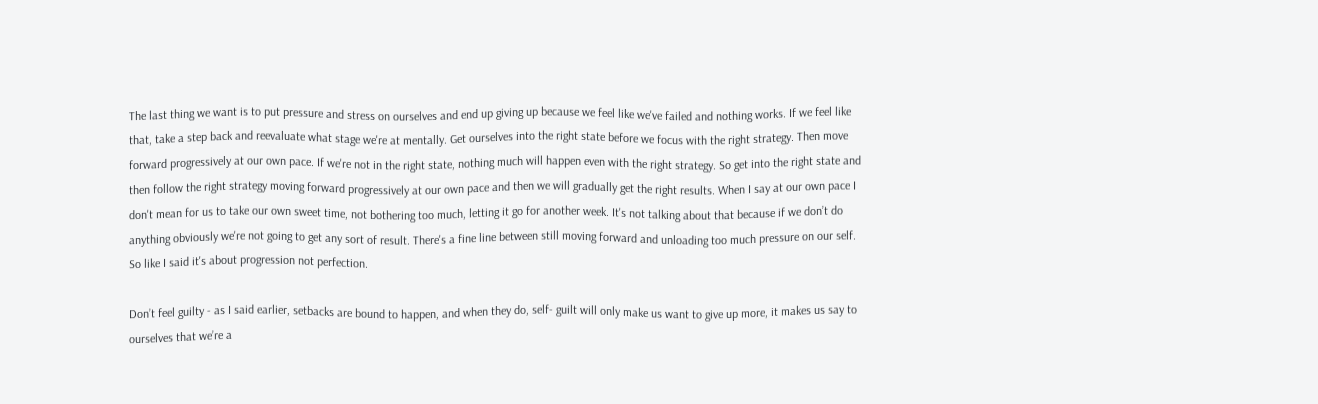The last thing we want is to put pressure and stress on ourselves and end up giving up because we feel like we've failed and nothing works. If we feel like that, take a step back and reevaluate what stage we're at mentally. Get ourselves into the right state before we focus with the right strategy. Then move forward progressively at our own pace. If we're not in the right state, nothing much will happen even with the right strategy. So get into the right state and then follow the right strategy moving forward progressively at our own pace and then we will gradually get the right results. When I say at our own pace I don't mean for us to take our own sweet time, not bothering too much, letting it go for another week. It's not talking about that because if we don’t do anything obviously we're not going to get any sort of result. There's a fine line between still moving forward and unloading too much pressure on our self. So like I said it's about progression not perfection.

Don’t feel guilty - as I said earlier, setbacks are bound to happen, and when they do, self- guilt will only make us want to give up more, it makes us say to ourselves that we’re a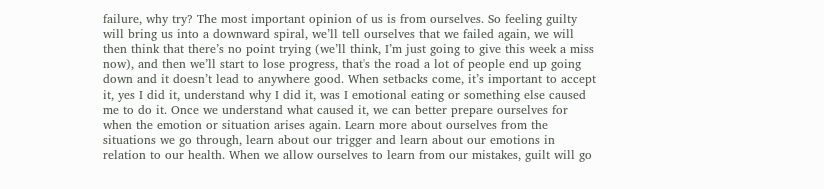failure, why try? The most important opinion of us is from ourselves. So feeling guilty will bring us into a downward spiral, we’ll tell ourselves that we failed again, we will then think that there’s no point trying (we’ll think, I’m just going to give this week a miss now), and then we’ll start to lose progress, that's the road a lot of people end up going down and it doesn’t lead to anywhere good. When setbacks come, it’s important to accept it, yes I did it, understand why I did it, was I emotional eating or something else caused me to do it. Once we understand what caused it, we can better prepare ourselves for when the emotion or situation arises again. Learn more about ourselves from the situations we go through, learn about our trigger and learn about our emotions in relation to our health. When we allow ourselves to learn from our mistakes, guilt will go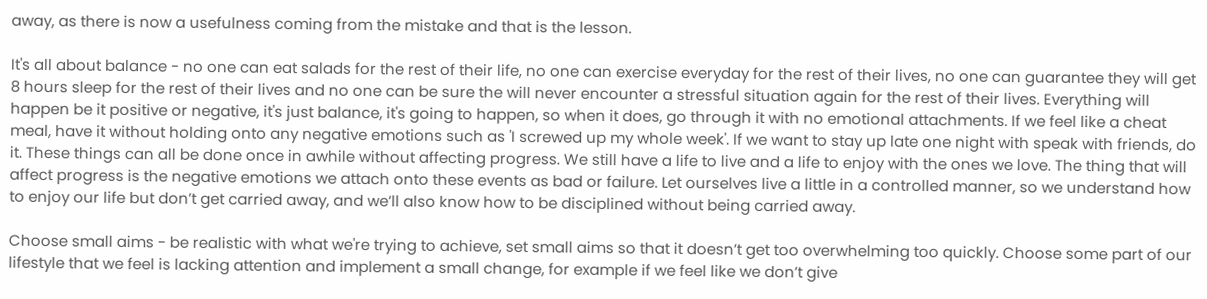away, as there is now a usefulness coming from the mistake and that is the lesson.

It's all about balance - no one can eat salads for the rest of their life, no one can exercise everyday for the rest of their lives, no one can guarantee they will get 8 hours sleep for the rest of their lives and no one can be sure the will never encounter a stressful situation again for the rest of their lives. Everything will happen be it positive or negative, it's just balance, it's going to happen, so when it does, go through it with no emotional attachments. If we feel like a cheat meal, have it without holding onto any negative emotions such as 'I screwed up my whole week'. If we want to stay up late one night with speak with friends, do it. These things can all be done once in awhile without affecting progress. We still have a life to live and a life to enjoy with the ones we love. The thing that will affect progress is the negative emotions we attach onto these events as bad or failure. Let ourselves live a little in a controlled manner, so we understand how to enjoy our life but don’t get carried away, and we’ll also know how to be disciplined without being carried away.

Choose small aims - be realistic with what we're trying to achieve, set small aims so that it doesn’t get too overwhelming too quickly. Choose some part of our lifestyle that we feel is lacking attention and implement a small change, for example if we feel like we don’t give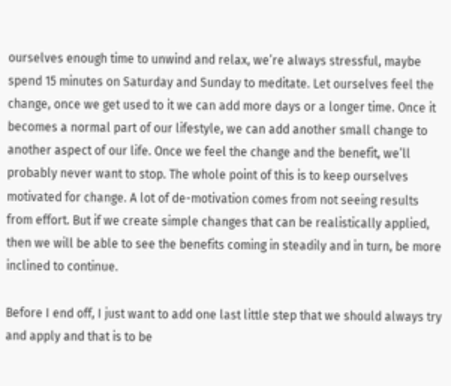ourselves enough time to unwind and relax, we’re always stressful, maybe spend 15 minutes on Saturday and Sunday to meditate. Let ourselves feel the change, once we get used to it we can add more days or a longer time. Once it becomes a normal part of our lifestyle, we can add another small change to another aspect of our life. Once we feel the change and the benefit, we’ll probably never want to stop. The whole point of this is to keep ourselves motivated for change. A lot of de-motivation comes from not seeing results from effort. But if we create simple changes that can be realistically applied, then we will be able to see the benefits coming in steadily and in turn, be more inclined to continue.

Before I end off, I just want to add one last little step that we should always try and apply and that is to be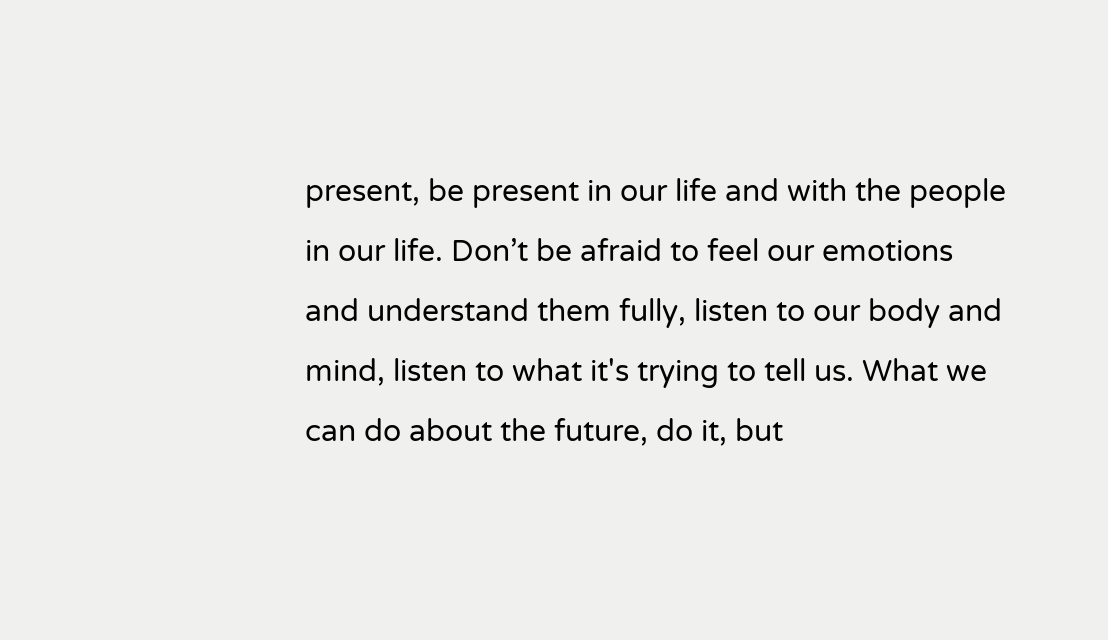present, be present in our life and with the people in our life. Don’t be afraid to feel our emotions and understand them fully, listen to our body and mind, listen to what it's trying to tell us. What we can do about the future, do it, but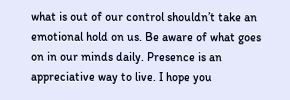what is out of our control shouldn’t take an emotional hold on us. Be aware of what goes on in our minds daily. Presence is an appreciative way to live. I hope you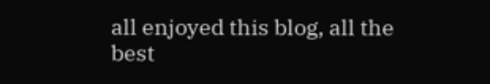all enjoyed this blog, all the best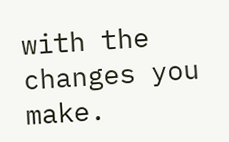with the changes you make.